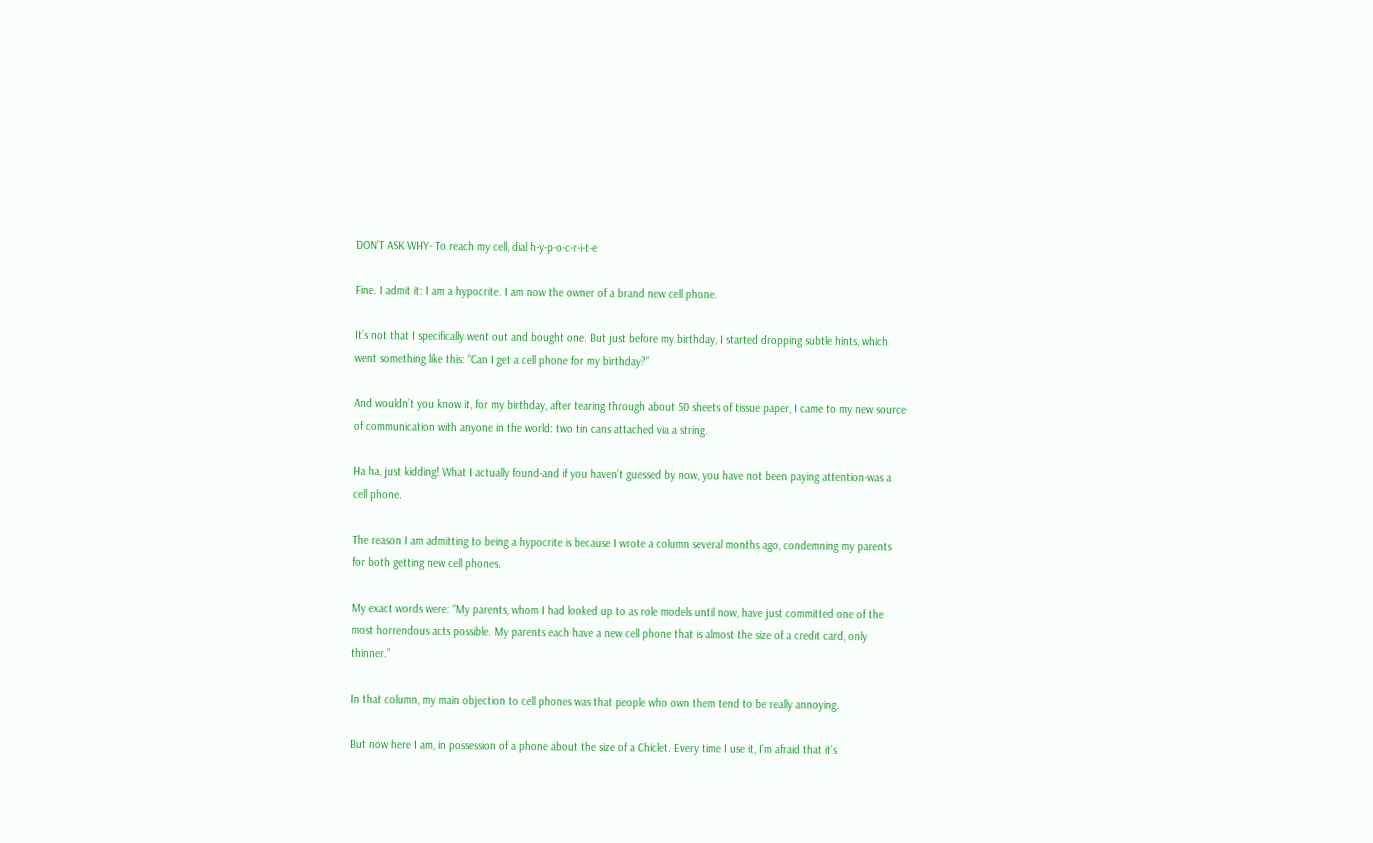DON’T ASK WHY- To reach my cell, dial h-y-p-o-c-r-i-t-e

Fine. I admit it: I am a hypocrite. I am now the owner of a brand new cell phone.

It’s not that I specifically went out and bought one. But just before my birthday, I started dropping subtle hints, which went something like this: “Can I get a cell phone for my birthday?”

And wouldn’t you know it, for my birthday, after tearing through about 50 sheets of tissue paper, I came to my new source of communication with anyone in the world: two tin cans attached via a string.

Ha ha, just kidding! What I actually found-and if you haven’t guessed by now, you have not been paying attention-was a cell phone.

The reason I am admitting to being a hypocrite is because I wrote a column several months ago, condemning my parents for both getting new cell phones.

My exact words were: “My parents, whom I had looked up to as role models until now, have just committed one of the most horrendous acts possible. My parents each have a new cell phone that is almost the size of a credit card, only thinner.”

In that column, my main objection to cell phones was that people who own them tend to be really annoying.

But now here I am, in possession of a phone about the size of a Chiclet. Every time I use it, I’m afraid that it’s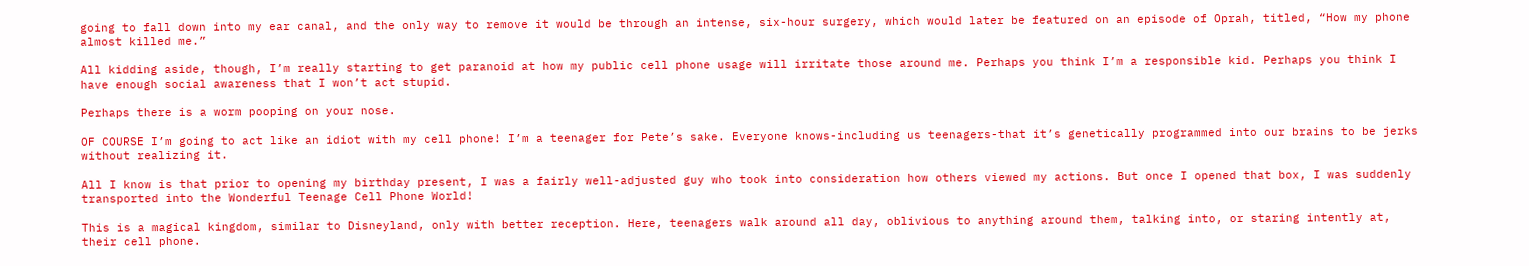going to fall down into my ear canal, and the only way to remove it would be through an intense, six-hour surgery, which would later be featured on an episode of Oprah, titled, “How my phone almost killed me.”

All kidding aside, though, I’m really starting to get paranoid at how my public cell phone usage will irritate those around me. Perhaps you think I’m a responsible kid. Perhaps you think I have enough social awareness that I won’t act stupid.

Perhaps there is a worm pooping on your nose.

OF COURSE I’m going to act like an idiot with my cell phone! I’m a teenager for Pete’s sake. Everyone knows-including us teenagers-that it’s genetically programmed into our brains to be jerks without realizing it.

All I know is that prior to opening my birthday present, I was a fairly well-adjusted guy who took into consideration how others viewed my actions. But once I opened that box, I was suddenly transported into the Wonderful Teenage Cell Phone World!

This is a magical kingdom, similar to Disneyland, only with better reception. Here, teenagers walk around all day, oblivious to anything around them, talking into, or staring intently at, their cell phone.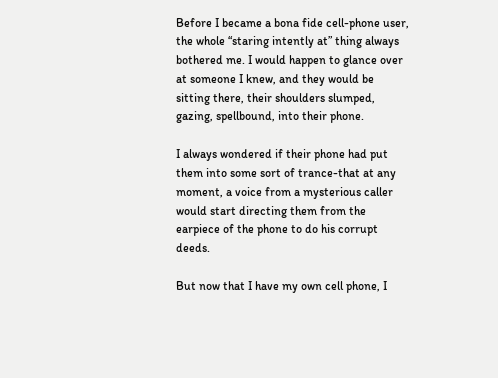Before I became a bona fide cell-phone user, the whole “staring intently at” thing always bothered me. I would happen to glance over at someone I knew, and they would be sitting there, their shoulders slumped, gazing, spellbound, into their phone.

I always wondered if their phone had put them into some sort of trance-that at any moment, a voice from a mysterious caller would start directing them from the earpiece of the phone to do his corrupt deeds.

But now that I have my own cell phone, I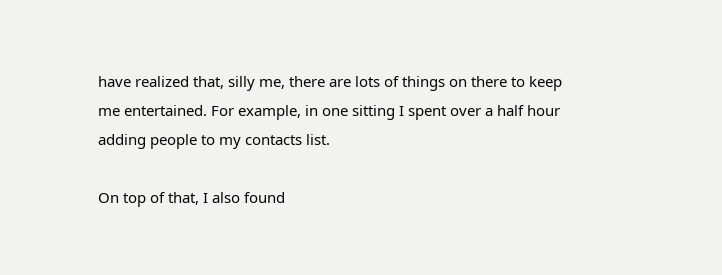have realized that, silly me, there are lots of things on there to keep me entertained. For example, in one sitting I spent over a half hour adding people to my contacts list.

On top of that, I also found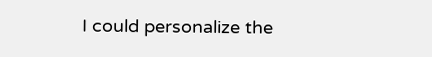I could personalize the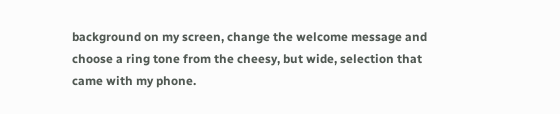background on my screen, change the welcome message and choose a ring tone from the cheesy, but wide, selection that came with my phone.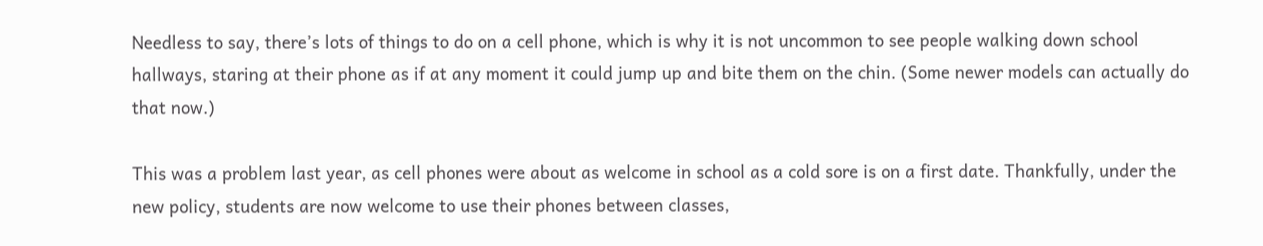Needless to say, there’s lots of things to do on a cell phone, which is why it is not uncommon to see people walking down school hallways, staring at their phone as if at any moment it could jump up and bite them on the chin. (Some newer models can actually do that now.)

This was a problem last year, as cell phones were about as welcome in school as a cold sore is on a first date. Thankfully, under the new policy, students are now welcome to use their phones between classes,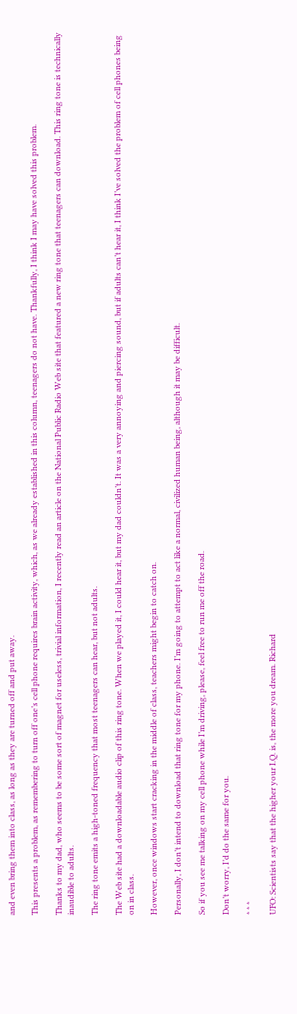and even bring them into class, as long as they are turned off and put away.

This presents a problem, as remembering to turn off one’s cell phone requires brain activity, which, as we already established in this column, teenagers do not have. Thankfully, I think I may have solved this problem.

Thanks to my dad, who seems to be some sort of magnet for useless, trivial information, I recently read an article on the National Public Radio Web site that featured a new ring tone that teenagers can download. This ring tone is technically inaudible to adults.

The ring tone emits a high-toned frequency that most teenagers can hear, but not adults.

The Web site had a downloadable audio clip of this ring tone. When we played it, I could hear it, but my dad couldn’t. It was a very annoying and piercing sound, but if adults can’t hear it, I think I’ve solved the problem of cell phones being on in class.

However, once windows start cracking in the middle of class, teachers might begin to catch on.

Personally, I don’t intend to download that ring tone for my phone. I’m going to attempt to act like a normal, civilized human being, although it may be difficult.

So if you see me talking on my cell phone while I’m driving, please, feel free to run me off the road.

Don’t worry, I’d do the same for you.

* * *

UFO: Scientists say that the higher your I.Q. is, the more you dream. Richard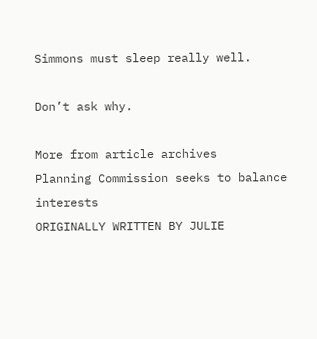Simmons must sleep really well.

Don’t ask why.

More from article archives
Planning Commission seeks to balance interests
ORIGINALLY WRITTEN BY JULIE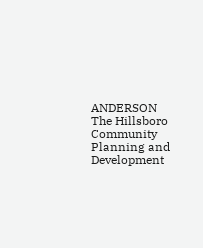ANDERSON The Hillsboro Community Planning and Development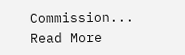Commission...
Read More